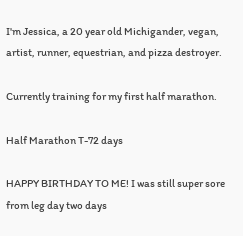I'm Jessica, a 20 year old Michigander, vegan, artist, runner, equestrian, and pizza destroyer.

Currently training for my first half marathon.

Half Marathon T-72 days

HAPPY BIRTHDAY TO ME! I was still super sore from leg day two days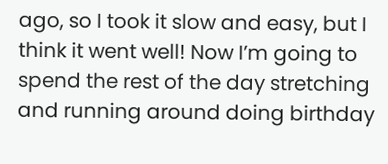ago, so I took it slow and easy, but I think it went well! Now I’m going to spend the rest of the day stretching and running around doing birthday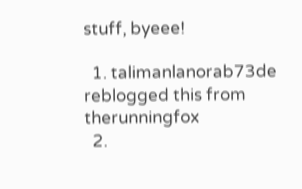stuff, byeee!

  1. talimanlanorab73de reblogged this from therunningfox
  2.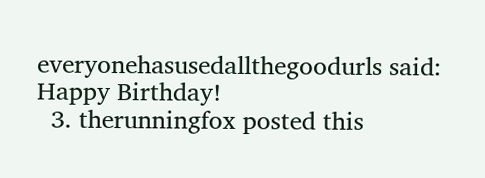everyonehasusedallthegoodurls said: Happy Birthday!
  3. therunningfox posted this